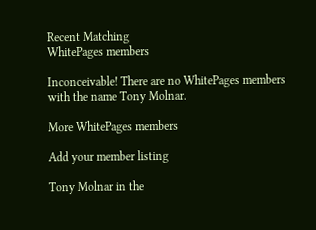Recent Matching
WhitePages members

Inconceivable! There are no WhitePages members with the name Tony Molnar.

More WhitePages members

Add your member listing

Tony Molnar in the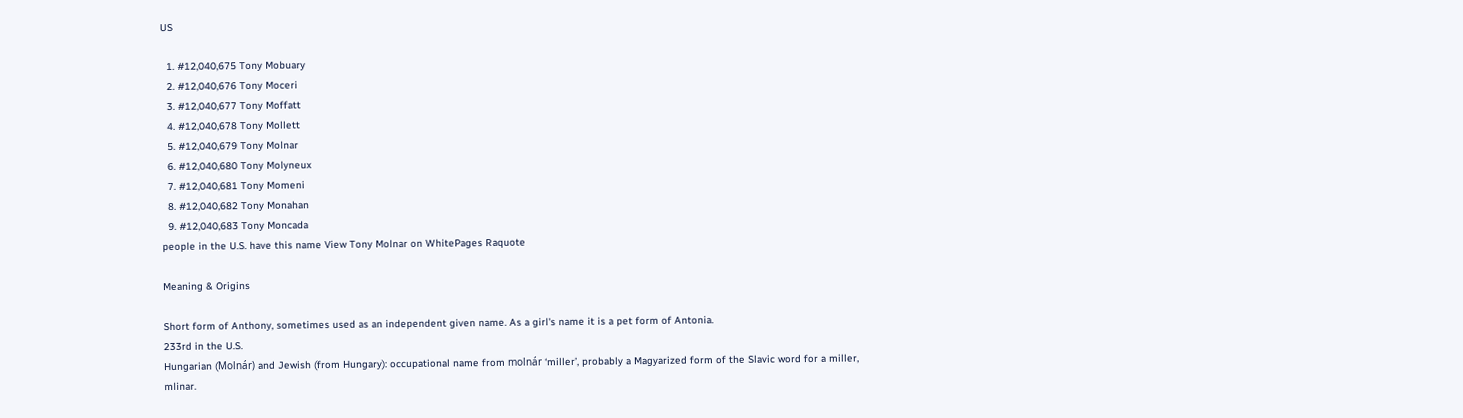US

  1. #12,040,675 Tony Mobuary
  2. #12,040,676 Tony Moceri
  3. #12,040,677 Tony Moffatt
  4. #12,040,678 Tony Mollett
  5. #12,040,679 Tony Molnar
  6. #12,040,680 Tony Molyneux
  7. #12,040,681 Tony Momeni
  8. #12,040,682 Tony Monahan
  9. #12,040,683 Tony Moncada
people in the U.S. have this name View Tony Molnar on WhitePages Raquote

Meaning & Origins

Short form of Anthony, sometimes used as an independent given name. As a girl's name it is a pet form of Antonia.
233rd in the U.S.
Hungarian (Molnár) and Jewish (from Hungary): occupational name from molnár ‘miller’, probably a Magyarized form of the Slavic word for a miller, mlinar.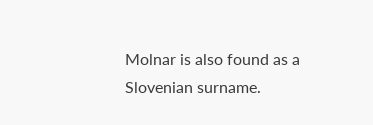Molnar is also found as a Slovenian surname.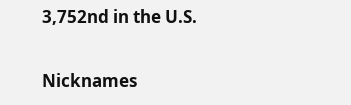3,752nd in the U.S.

Nicknames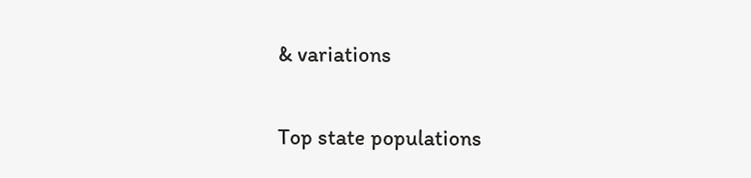& variations

Top state populations